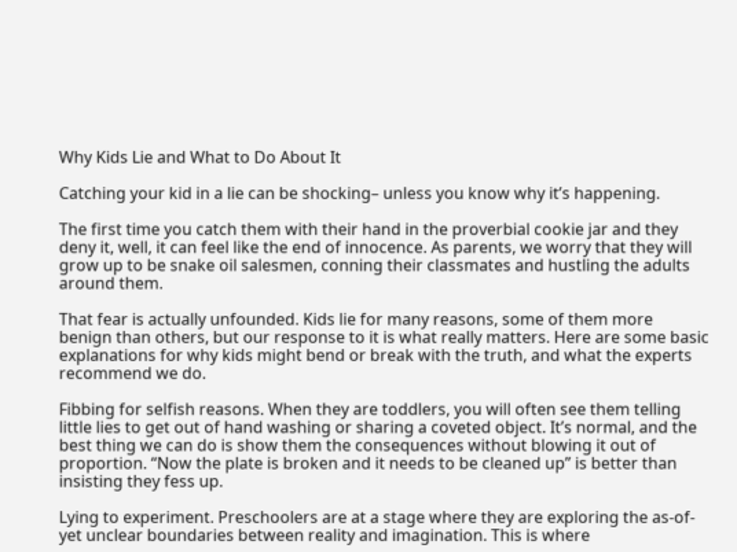Why Kids Lie and What to Do About It

Catching your kid in a lie can be shocking– unless you know why it’s happening.

The first time you catch them with their hand in the proverbial cookie jar and they deny it, well, it can feel like the end of innocence. As parents, we worry that they will grow up to be snake oil salesmen, conning their classmates and hustling the adults around them.

That fear is actually unfounded. Kids lie for many reasons, some of them more benign than others, but our response to it is what really matters. Here are some basic explanations for why kids might bend or break with the truth, and what the experts recommend we do.

Fibbing for selfish reasons. When they are toddlers, you will often see them telling little lies to get out of hand washing or sharing a coveted object. It’s normal, and the best thing we can do is show them the consequences without blowing it out of proportion. “Now the plate is broken and it needs to be cleaned up” is better than insisting they fess up.

Lying to experiment. Preschoolers are at a stage where they are exploring the as-of-yet unclear boundaries between reality and imagination. This is where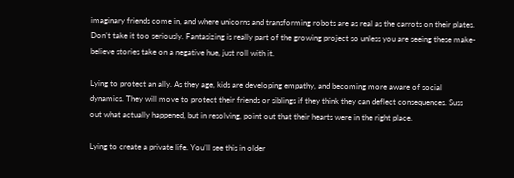imaginary friends come in, and where unicorns and transforming robots are as real as the carrots on their plates. Don’t take it too seriously. Fantasizing is really part of the growing project so unless you are seeing these make-believe stories take on a negative hue, just roll with it.

Lying to protect an ally. As they age, kids are developing empathy, and becoming more aware of social dynamics. They will move to protect their friends or siblings if they think they can deflect consequences. Suss out what actually happened, but in resolving, point out that their hearts were in the right place.

Lying to create a private life. You’ll see this in older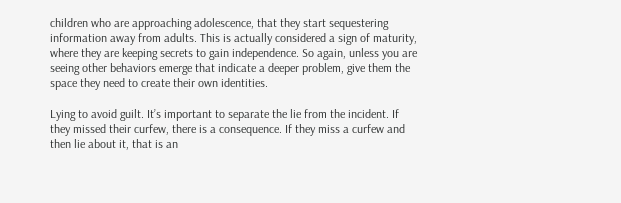children who are approaching adolescence, that they start sequestering information away from adults. This is actually considered a sign of maturity, where they are keeping secrets to gain independence. So again, unless you are seeing other behaviors emerge that indicate a deeper problem, give them the space they need to create their own identities.

Lying to avoid guilt. It’s important to separate the lie from the incident. If they missed their curfew, there is a consequence. If they miss a curfew and then lie about it, that is an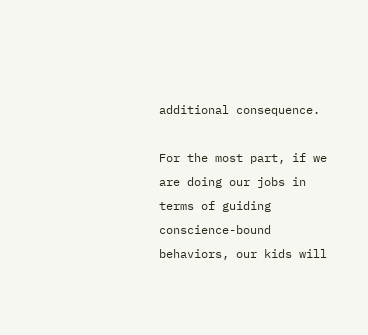additional consequence.

For the most part, if we are doing our jobs in terms of guiding conscience-bound behaviors, our kids will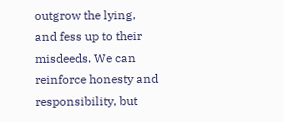outgrow the lying, and fess up to their misdeeds. We can reinforce honesty and responsibility, but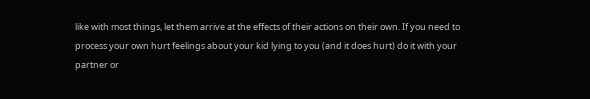like with most things, let them arrive at the effects of their actions on their own. If you need to process your own hurt feelings about your kid lying to you (and it does hurt) do it with your partner or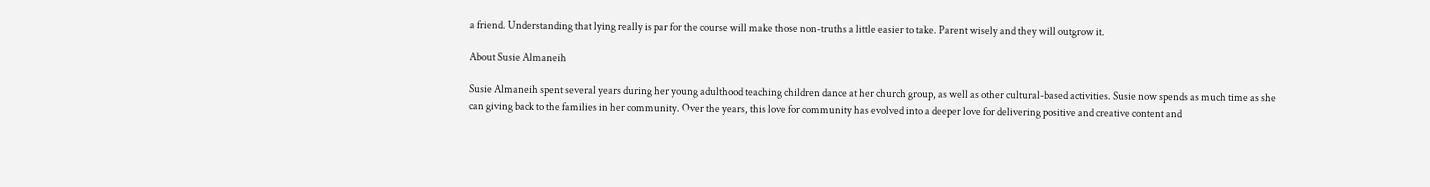a friend. Understanding that lying really is par for the course will make those non-truths a little easier to take. Parent wisely and they will outgrow it.

About Susie Almaneih

Susie Almaneih spent several years during her young adulthood teaching children dance at her church group, as well as other cultural-based activities. Susie now spends as much time as she can giving back to the families in her community. Over the years, this love for community has evolved into a deeper love for delivering positive and creative content and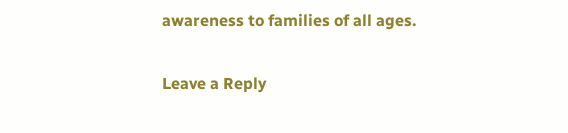awareness to families of all ages.

Leave a Reply